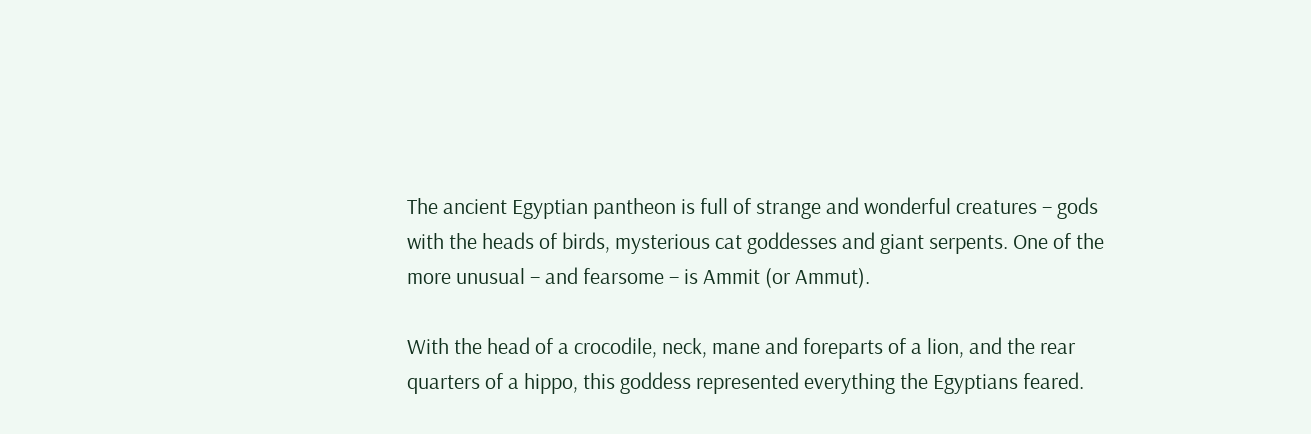The ancient Egyptian pantheon is full of strange and wonderful creatures – gods with the heads of birds, mysterious cat goddesses and giant serpents. One of the more unusual – and fearsome – is Ammit (or Ammut).

With the head of a crocodile, neck, mane and foreparts of a lion, and the rear quarters of a hippo, this goddess represented everything the Egyptians feared.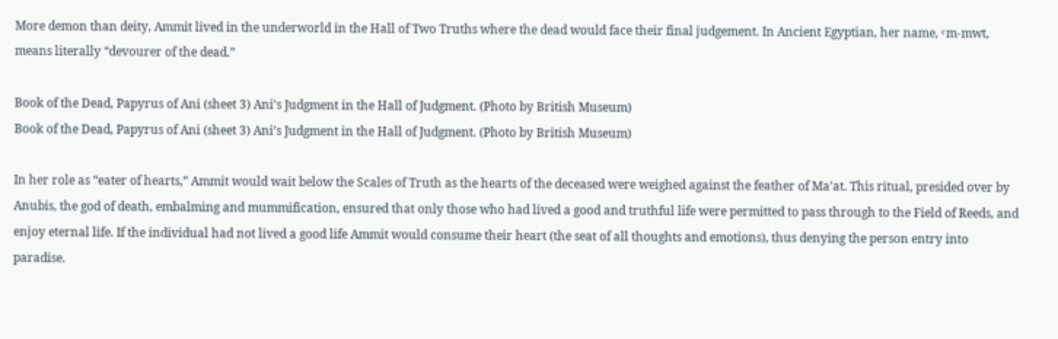More demon than deity, Ammit lived in the underworld in the Hall of Two Truths where the dead would face their final judgement. In Ancient Egyptian, her name, ꜥm-mwt, means literally “devourer of the dead.”

Book of the Dead, Papyrus of Ani (sheet 3) Ani's Judgment in the Hall of Judgment. (Photo by British Museum)
Book of the Dead, Papyrus of Ani (sheet 3) Ani’s Judgment in the Hall of Judgment. (Photo by British Museum)

In her role as “eater of hearts,” Ammit would wait below the Scales of Truth as the hearts of the deceased were weighed against the feather of Ma’at. This ritual, presided over by Anubis, the god of death, embalming and mummification, ensured that only those who had lived a good and truthful life were permitted to pass through to the Field of Reeds, and enjoy eternal life. If the individual had not lived a good life Ammit would consume their heart (the seat of all thoughts and emotions), thus denying the person entry into paradise.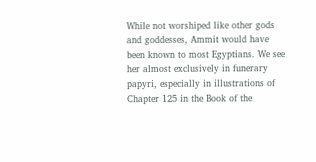While not worshiped like other gods and goddesses, Ammit would have been known to most Egyptians. We see her almost exclusively in funerary papyri, especially in illustrations of Chapter 125 in the Book of the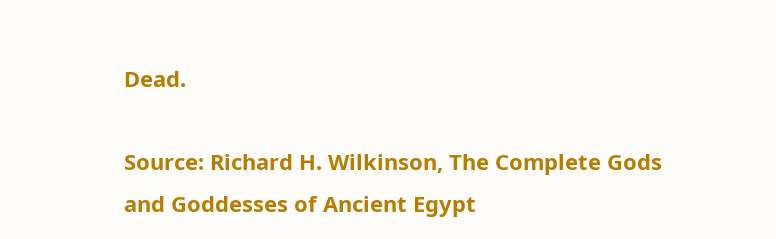Dead.

Source: Richard H. Wilkinson, The Complete Gods and Goddesses of Ancient Egypt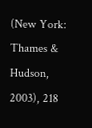(New York: Thames & Hudson, 2003), 218